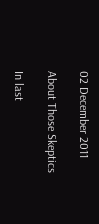02 December 2011

About Those Skeptics

In last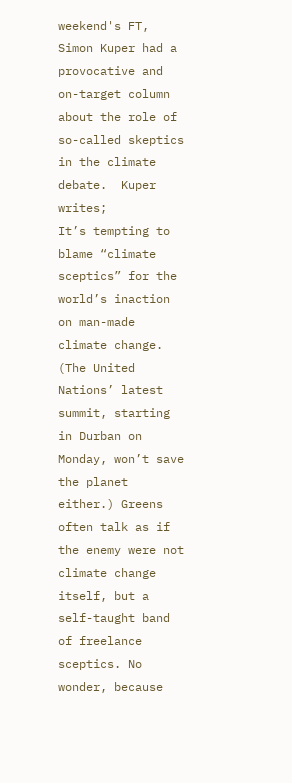weekend's FT, Simon Kuper had a provocative and on-target column about the role of so-called skeptics in the climate debate.  Kuper writes;
It’s tempting to blame “climate sceptics” for the world’s inaction on man-made climate change. (The United Nations’ latest summit, starting in Durban on Monday, won’t save the planet either.) Greens often talk as if the enemy were not climate change itself, but a self-taught band of freelance sceptics. No wonder, because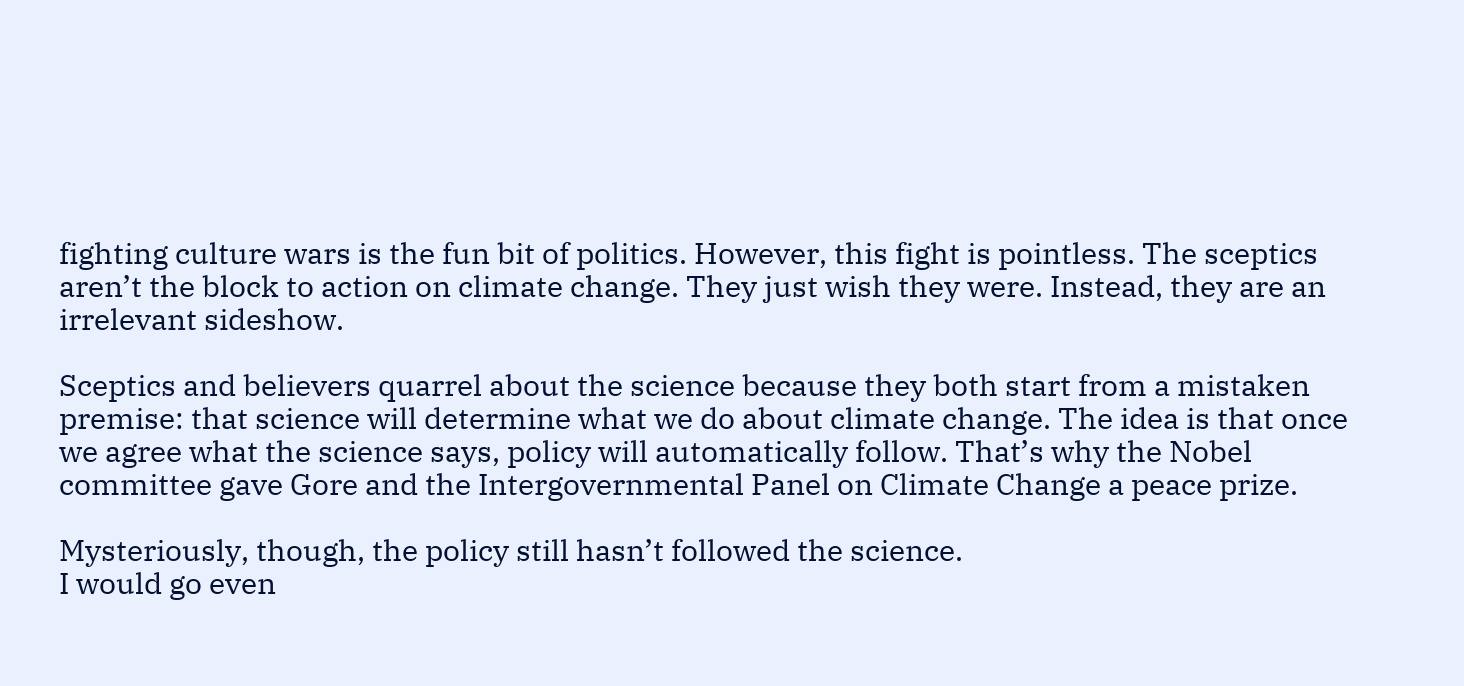fighting culture wars is the fun bit of politics. However, this fight is pointless. The sceptics aren’t the block to action on climate change. They just wish they were. Instead, they are an irrelevant sideshow.

Sceptics and believers quarrel about the science because they both start from a mistaken premise: that science will determine what we do about climate change. The idea is that once we agree what the science says, policy will automatically follow. That’s why the Nobel committee gave Gore and the Intergovernmental Panel on Climate Change a peace prize.

Mysteriously, though, the policy still hasn’t followed the science.
I would go even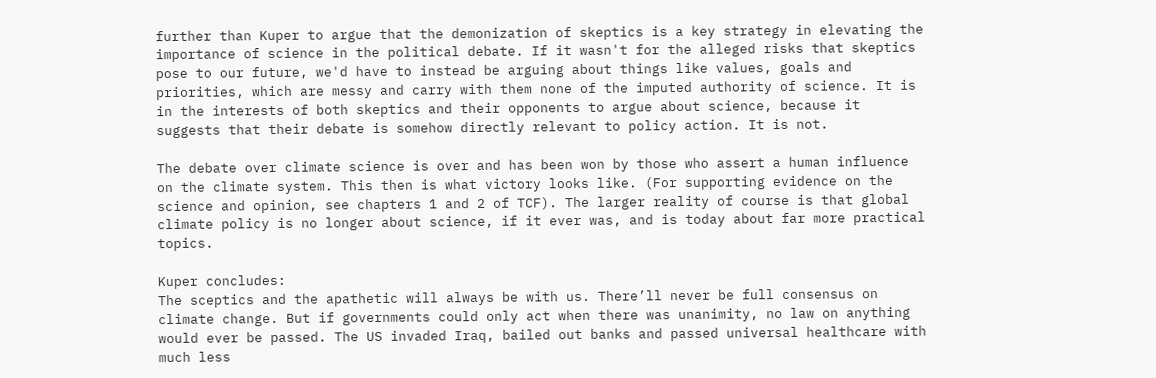further than Kuper to argue that the demonization of skeptics is a key strategy in elevating the importance of science in the political debate. If it wasn't for the alleged risks that skeptics pose to our future, we'd have to instead be arguing about things like values, goals and priorities, which are messy and carry with them none of the imputed authority of science. It is in the interests of both skeptics and their opponents to argue about science, because it suggests that their debate is somehow directly relevant to policy action. It is not.

The debate over climate science is over and has been won by those who assert a human influence on the climate system. This then is what victory looks like. (For supporting evidence on the science and opinion, see chapters 1 and 2 of TCF). The larger reality of course is that global climate policy is no longer about science, if it ever was, and is today about far more practical topics.

Kuper concludes:
The sceptics and the apathetic will always be with us. There’ll never be full consensus on climate change. But if governments could only act when there was unanimity, no law on anything would ever be passed. The US invaded Iraq, bailed out banks and passed universal healthcare with much less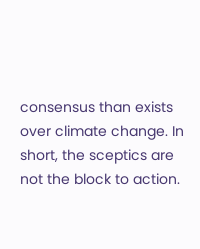consensus than exists over climate change. In short, the sceptics are not the block to action.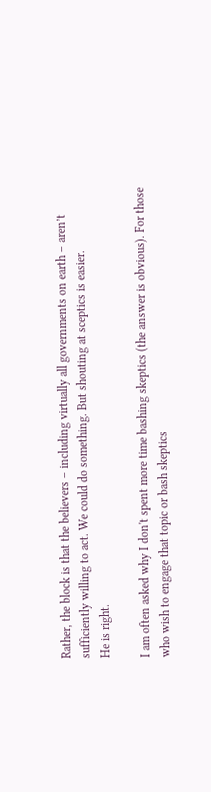Rather, the block is that the believers – including virtually all governments on earth – aren’t sufficiently willing to act. We could do something. But shouting at sceptics is easier.
He is right.

I am often asked why I don't spent more time bashing skeptics (the answer is obvious). For those who wish to engage that topic or bash skeptics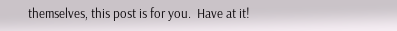themselves, this post is for you.  Have at it!